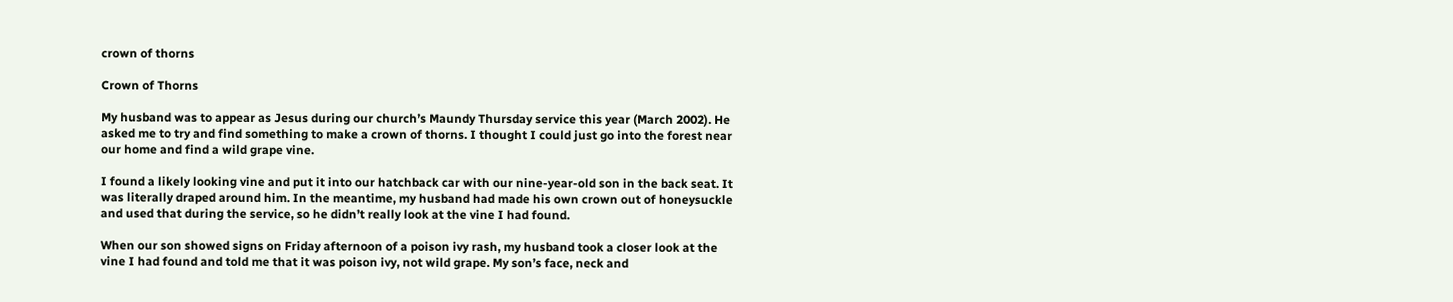crown of thorns

Crown of Thorns

My husband was to appear as Jesus during our church’s Maundy Thursday service this year (March 2002). He asked me to try and find something to make a crown of thorns. I thought I could just go into the forest near our home and find a wild grape vine.

I found a likely looking vine and put it into our hatchback car with our nine-year-old son in the back seat. It was literally draped around him. In the meantime, my husband had made his own crown out of honeysuckle and used that during the service, so he didn’t really look at the vine I had found.

When our son showed signs on Friday afternoon of a poison ivy rash, my husband took a closer look at the vine I had found and told me that it was poison ivy, not wild grape. My son’s face, neck and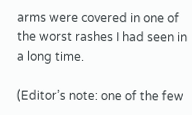arms were covered in one of the worst rashes I had seen in a long time.

(Editor’s note: one of the few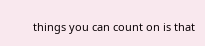things you can count on is that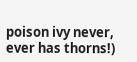poison ivy never, ever has thorns!)